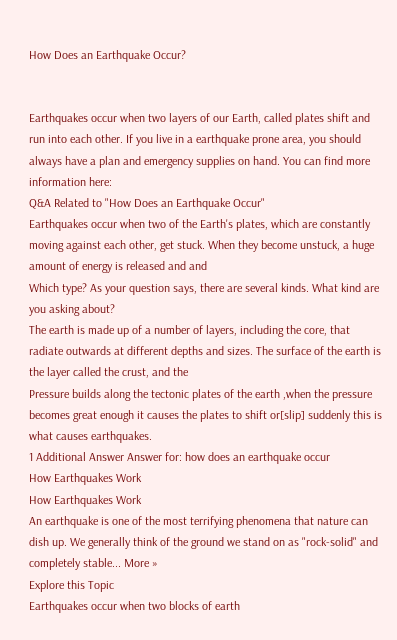How Does an Earthquake Occur?


Earthquakes occur when two layers of our Earth, called plates shift and run into each other. If you live in a earthquake prone area, you should always have a plan and emergency supplies on hand. You can find more information here:
Q&A Related to "How Does an Earthquake Occur"
Earthquakes occur when two of the Earth's plates, which are constantly moving against each other, get stuck. When they become unstuck, a huge amount of energy is released and and
Which type? As your question says, there are several kinds. What kind are you asking about?
The earth is made up of a number of layers, including the core, that radiate outwards at different depths and sizes. The surface of the earth is the layer called the crust, and the
Pressure builds along the tectonic plates of the earth ,when the pressure becomes great enough it causes the plates to shift or[slip] suddenly this is what causes earthquakes.
1 Additional Answer Answer for: how does an earthquake occur
How Earthquakes Work
How Earthquakes Work
An earthquake is one of the most terrifying phenomena that nature can dish up. We generally think of the ground we stand on as "rock-solid" and completely stable... More »
Explore this Topic
Earthquakes occur when two blocks of earth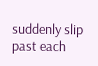suddenly slip past each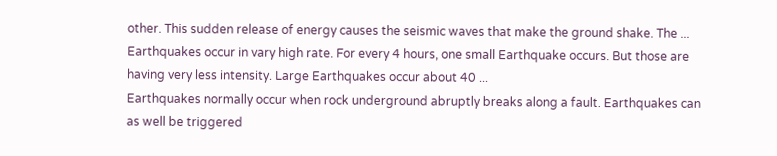other. This sudden release of energy causes the seismic waves that make the ground shake. The ...
Earthquakes occur in vary high rate. For every 4 hours, one small Earthquake occurs. But those are having very less intensity. Large Earthquakes occur about 40 ...
Earthquakes normally occur when rock underground abruptly breaks along a fault. Earthquakes can as well be triggered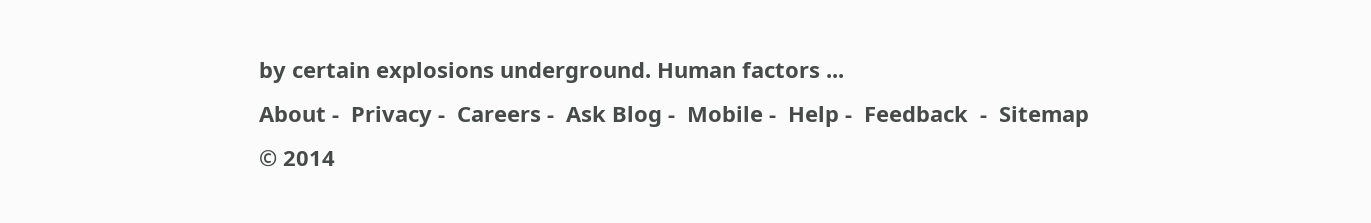by certain explosions underground. Human factors ...
About -  Privacy -  Careers -  Ask Blog -  Mobile -  Help -  Feedback  -  Sitemap  © 2014